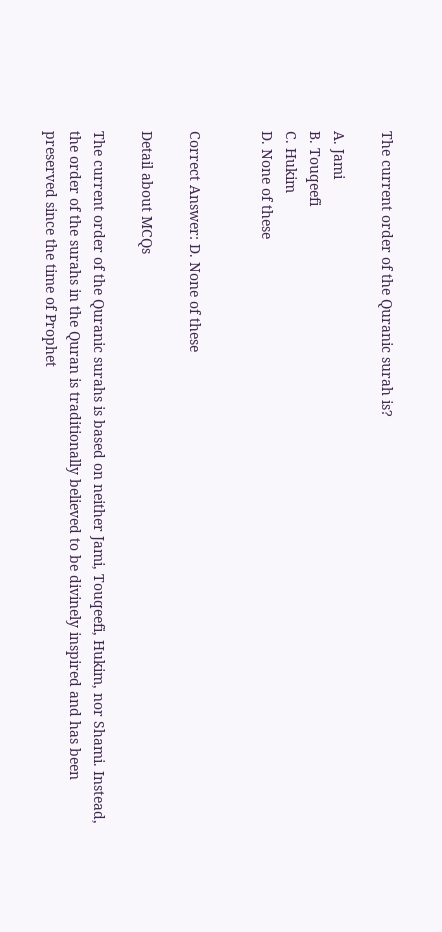The current order of the Quranic surah is?

A. Jami
B. Touqeefi
C. Hukim
D. None of these


Correct Answer: D. None of these

Detail about MCQs

The current order of the Quranic surahs is based on neither Jami, Touqeefi, Hukim, nor Shami. Instead, the order of the surahs in the Quran is traditionally believed to be divinely inspired and has been preserved since the time of Prophet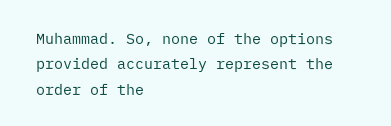Muhammad. So, none of the options provided accurately represent the order of the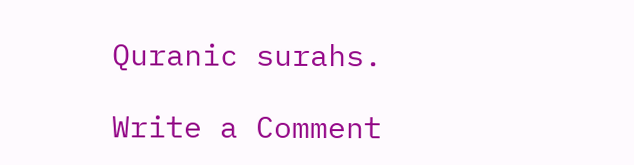Quranic surahs.

Write a Comment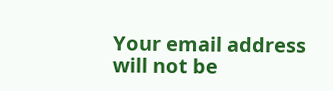Your email address will not be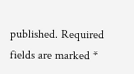published. Required fields are marked *